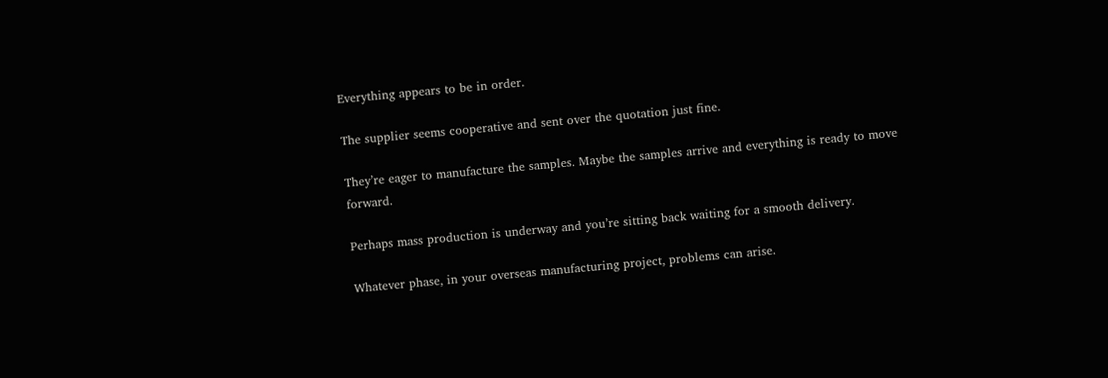Everything appears to be in order.

The supplier seems cooperative and sent over the quotation just fine.

They’re eager to manufacture the samples. Maybe the samples arrive and everything is ready to move forward.

Perhaps mass production is underway and you’re sitting back waiting for a smooth delivery.

Whatever phase, in your overseas manufacturing project, problems can arise.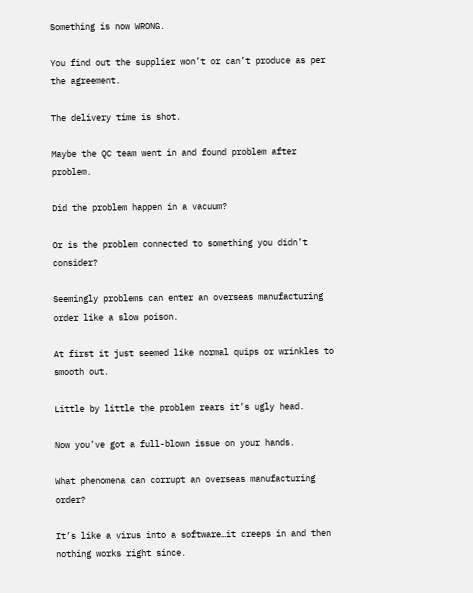Something is now WRONG.

You find out the supplier won’t or can’t produce as per the agreement.

The delivery time is shot.

Maybe the QC team went in and found problem after problem.

Did the problem happen in a vacuum?

Or is the problem connected to something you didn’t consider?

Seemingly problems can enter an overseas manufacturing order like a slow poison.

At first it just seemed like normal quips or wrinkles to smooth out.

Little by little the problem rears it’s ugly head.

Now you’ve got a full-blown issue on your hands.

What phenomena can corrupt an overseas manufacturing order?

It’s like a virus into a software…it creeps in and then nothing works right since.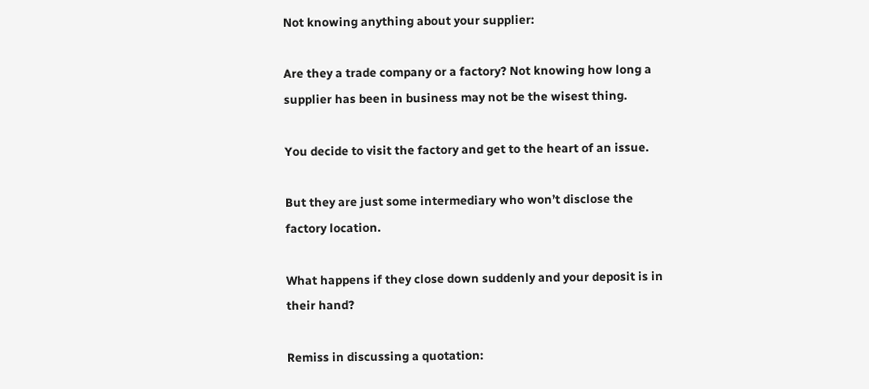Not knowing anything about your supplier:

Are they a trade company or a factory? Not knowing how long a supplier has been in business may not be the wisest thing.

You decide to visit the factory and get to the heart of an issue.

But they are just some intermediary who won’t disclose the factory location.

What happens if they close down suddenly and your deposit is in their hand?

Remiss in discussing a quotation: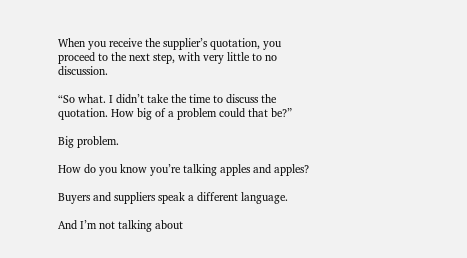When you receive the supplier’s quotation, you proceed to the next step, with very little to no discussion.

“So what. I didn’t take the time to discuss the quotation. How big of a problem could that be?”

Big problem.

How do you know you’re talking apples and apples?

Buyers and suppliers speak a different language.

And I’m not talking about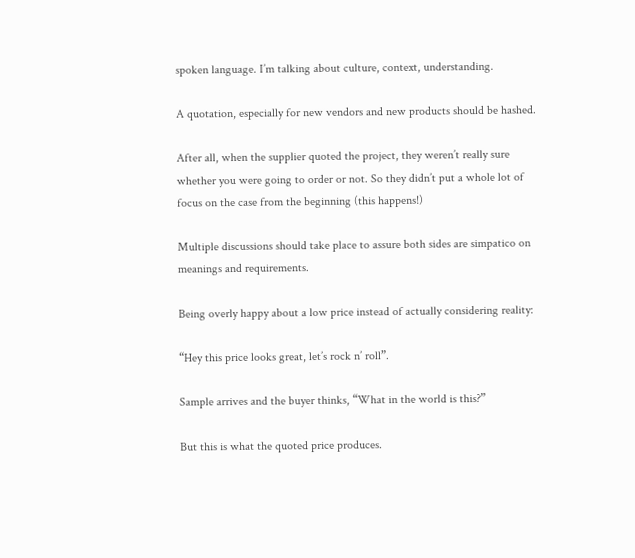spoken language. I’m talking about culture, context, understanding.

A quotation, especially for new vendors and new products should be hashed.

After all, when the supplier quoted the project, they weren’t really sure whether you were going to order or not. So they didn’t put a whole lot of focus on the case from the beginning (this happens!)

Multiple discussions should take place to assure both sides are simpatico on meanings and requirements.

Being overly happy about a low price instead of actually considering reality:

“Hey this price looks great, let’s rock n’ roll”.

Sample arrives and the buyer thinks, “What in the world is this?”

But this is what the quoted price produces.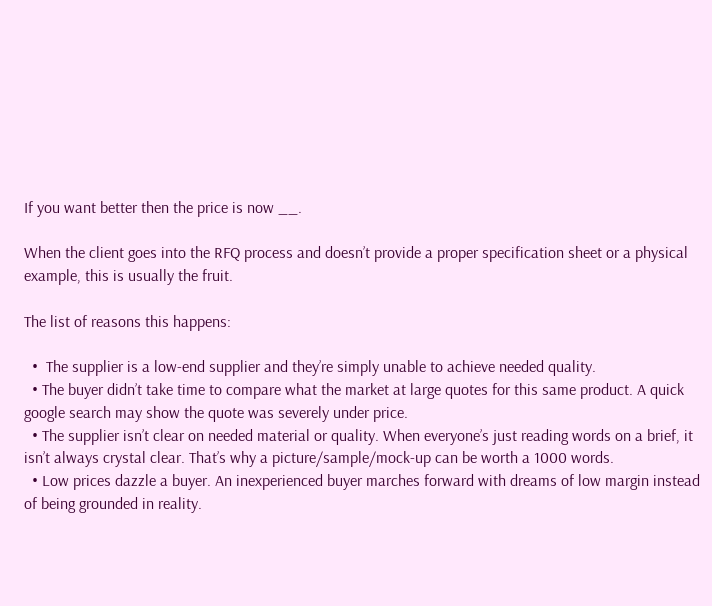If you want better then the price is now __.

When the client goes into the RFQ process and doesn’t provide a proper specification sheet or a physical example, this is usually the fruit.

The list of reasons this happens:

  •  The supplier is a low-end supplier and they’re simply unable to achieve needed quality.
  • The buyer didn’t take time to compare what the market at large quotes for this same product. A quick google search may show the quote was severely under price.
  • The supplier isn’t clear on needed material or quality. When everyone’s just reading words on a brief, it isn’t always crystal clear. That’s why a picture/sample/mock-up can be worth a 1000 words.
  • Low prices dazzle a buyer. An inexperienced buyer marches forward with dreams of low margin instead of being grounded in reality.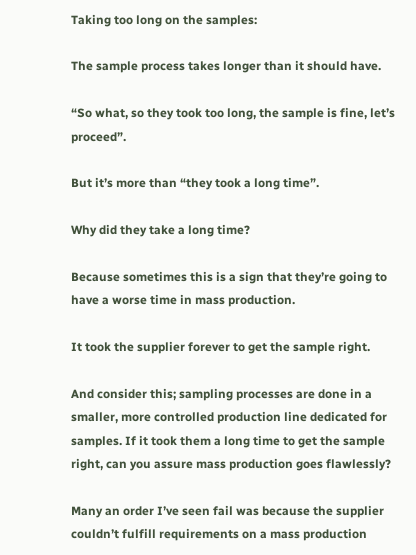Taking too long on the samples:

The sample process takes longer than it should have.

“So what, so they took too long, the sample is fine, let’s proceed”.

But it’s more than “they took a long time”.

Why did they take a long time?

Because sometimes this is a sign that they’re going to have a worse time in mass production.

It took the supplier forever to get the sample right.

And consider this; sampling processes are done in a smaller, more controlled production line dedicated for samples. If it took them a long time to get the sample right, can you assure mass production goes flawlessly?

Many an order I’ve seen fail was because the supplier couldn’t fulfill requirements on a mass production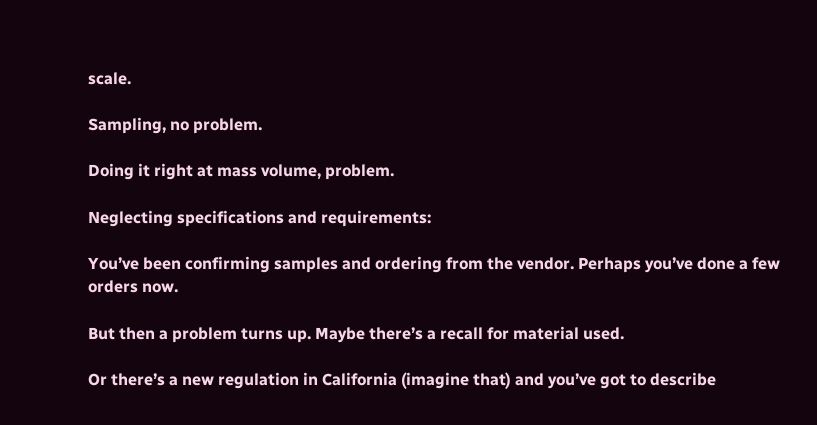scale.

Sampling, no problem.

Doing it right at mass volume, problem.

Neglecting specifications and requirements:

You’ve been confirming samples and ordering from the vendor. Perhaps you’ve done a few orders now.

But then a problem turns up. Maybe there’s a recall for material used.

Or there’s a new regulation in California (imagine that) and you’ve got to describe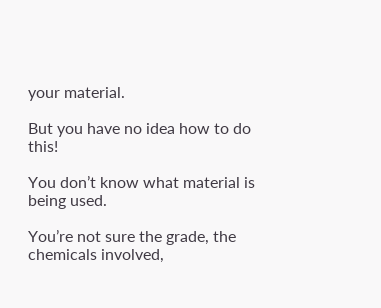your material.

But you have no idea how to do this!

You don’t know what material is being used.

You’re not sure the grade, the chemicals involved,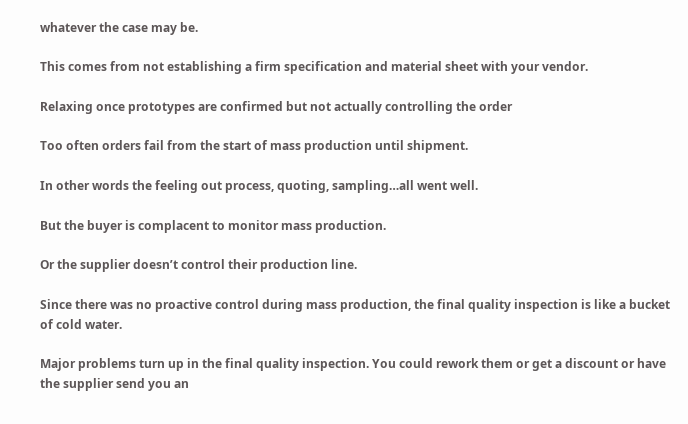whatever the case may be.

This comes from not establishing a firm specification and material sheet with your vendor.

Relaxing once prototypes are confirmed but not actually controlling the order

Too often orders fail from the start of mass production until shipment.

In other words the feeling out process, quoting, sampling…all went well.

But the buyer is complacent to monitor mass production.

Or the supplier doesn’t control their production line.

Since there was no proactive control during mass production, the final quality inspection is like a bucket of cold water.

Major problems turn up in the final quality inspection. You could rework them or get a discount or have the supplier send you an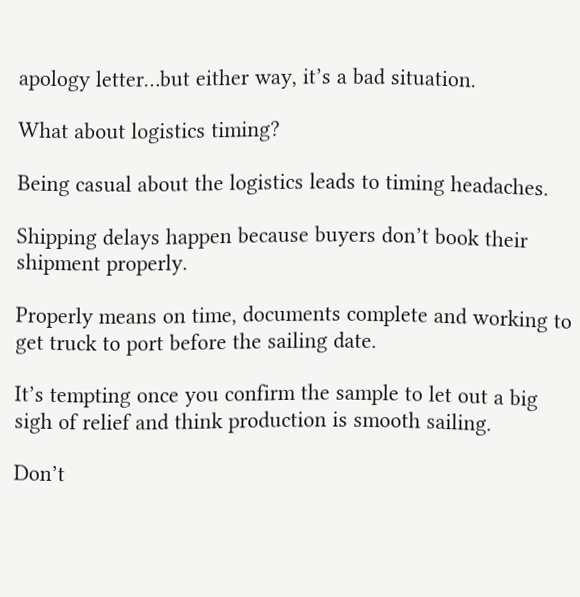apology letter…but either way, it’s a bad situation.

What about logistics timing?

Being casual about the logistics leads to timing headaches.

Shipping delays happen because buyers don’t book their shipment properly.

Properly means on time, documents complete and working to get truck to port before the sailing date.

It’s tempting once you confirm the sample to let out a big sigh of relief and think production is smooth sailing.

Don’t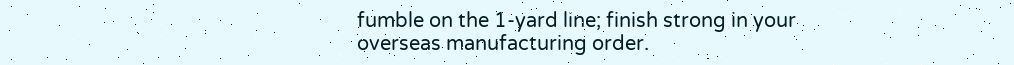fumble on the 1-yard line; finish strong in your overseas manufacturing order.